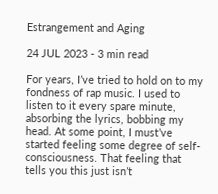Estrangement and Aging

24 JUL 2023 - 3 min read

For years, I’ve tried to hold on to my fondness of rap music. I used to listen to it every spare minute, absorbing the lyrics, bobbing my head. At some point, I must’ve started feeling some degree of self-consciousness. That feeling that tells you this just isn’t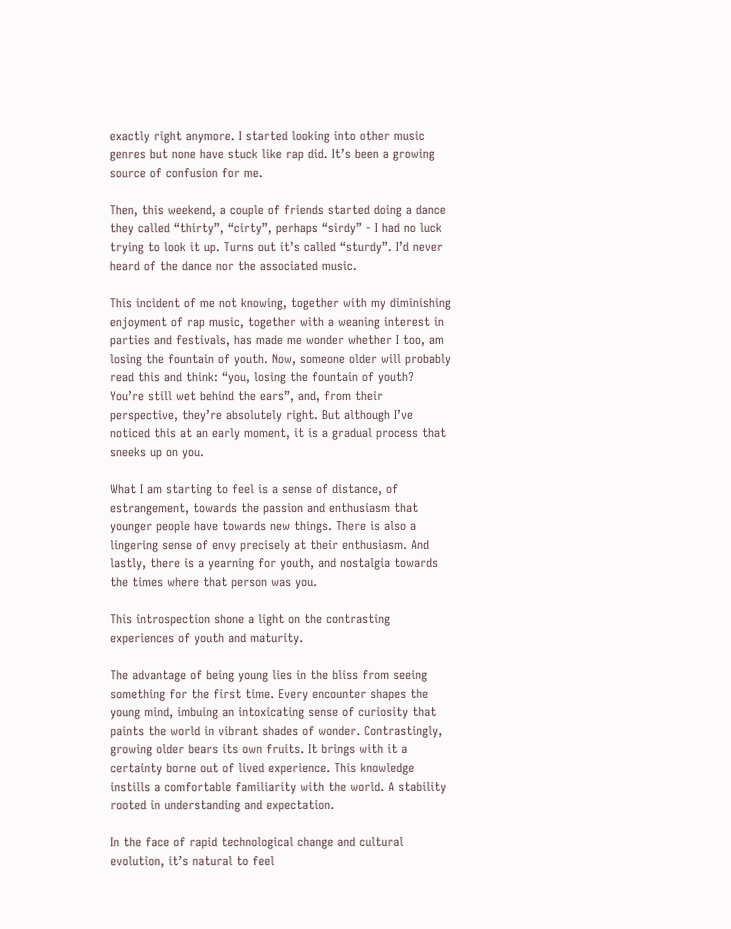exactly right anymore. I started looking into other music genres but none have stuck like rap did. It’s been a growing source of confusion for me.

Then, this weekend, a couple of friends started doing a dance they called “thirty”, “cirty”, perhaps “sirdy” - I had no luck trying to look it up. Turns out it’s called “sturdy”. I’d never heard of the dance nor the associated music.

This incident of me not knowing, together with my diminishing enjoyment of rap music, together with a weaning interest in parties and festivals, has made me wonder whether I too, am losing the fountain of youth. Now, someone older will probably read this and think: “you, losing the fountain of youth? You’re still wet behind the ears”, and, from their perspective, they’re absolutely right. But although I’ve noticed this at an early moment, it is a gradual process that sneeks up on you.

What I am starting to feel is a sense of distance, of estrangement, towards the passion and enthusiasm that younger people have towards new things. There is also a lingering sense of envy precisely at their enthusiasm. And lastly, there is a yearning for youth, and nostalgia towards the times where that person was you.

This introspection shone a light on the contrasting experiences of youth and maturity.

The advantage of being young lies in the bliss from seeing something for the first time. Every encounter shapes the young mind, imbuing an intoxicating sense of curiosity that paints the world in vibrant shades of wonder. Contrastingly, growing older bears its own fruits. It brings with it a certainty borne out of lived experience. This knowledge instills a comfortable familiarity with the world. A stability rooted in understanding and expectation.

In the face of rapid technological change and cultural evolution, it’s natural to feel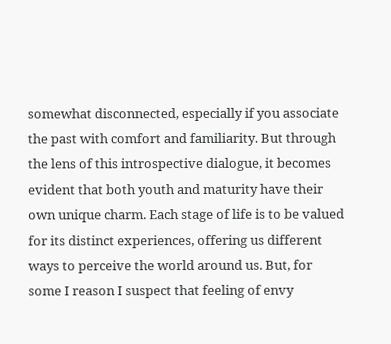somewhat disconnected, especially if you associate the past with comfort and familiarity. But through the lens of this introspective dialogue, it becomes evident that both youth and maturity have their own unique charm. Each stage of life is to be valued for its distinct experiences, offering us different ways to perceive the world around us. But, for some I reason I suspect that feeling of envy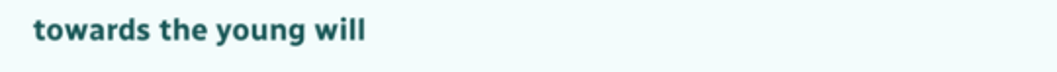towards the young will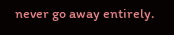never go away entirely.